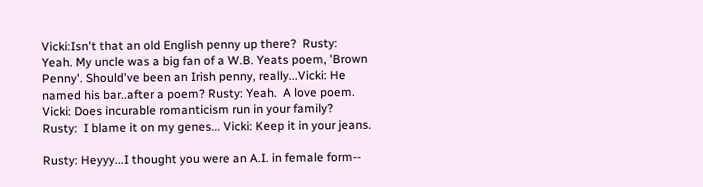Vicki:Isn't that an old English penny up there?  Rusty: Yeah. My uncle was a big fan of a W.B. Yeats poem, 'Brown Penny'. Should've been an Irish penny, really...Vicki: He named his bar..after a poem? Rusty: Yeah.  A love poem. Vicki: Does incurable romanticism run in your family?  Rusty:  I blame it on my genes... Vicki: Keep it in your jeans.

Rusty: Heyyy...I thought you were an A.I. in female form--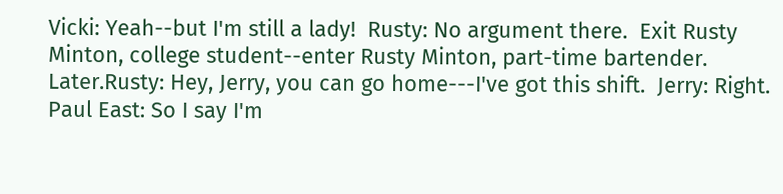Vicki: Yeah--but I'm still a lady!  Rusty: No argument there.  Exit Rusty Minton, college student--enter Rusty Minton, part-time bartender.  Later.Rusty: Hey, Jerry, you can go home---I've got this shift.  Jerry: Right.  Paul East: So I say I'm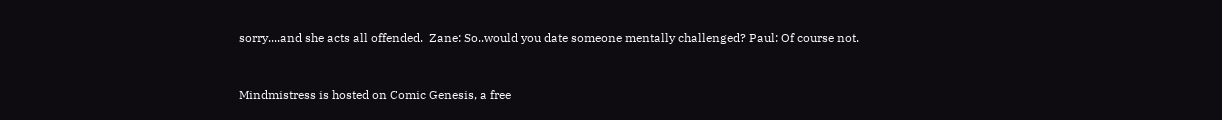sorry....and she acts all offended.  Zane: So..would you date someone mentally challenged? Paul: Of course not.



Mindmistress is hosted on Comic Genesis, a free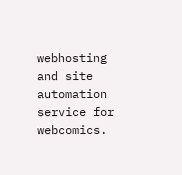webhosting and site automation service for webcomics.